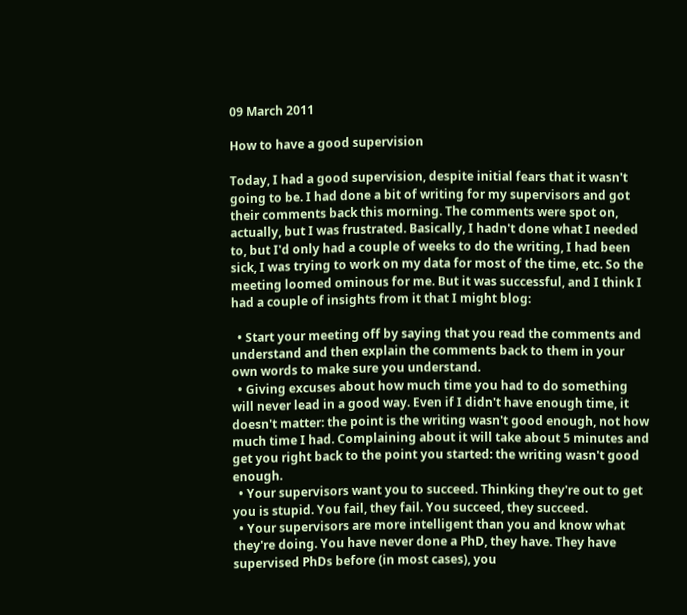09 March 2011

How to have a good supervision

Today, I had a good supervision, despite initial fears that it wasn't going to be. I had done a bit of writing for my supervisors and got their comments back this morning. The comments were spot on, actually, but I was frustrated. Basically, I hadn't done what I needed to, but I'd only had a couple of weeks to do the writing, I had been sick, I was trying to work on my data for most of the time, etc. So the meeting loomed ominous for me. But it was successful, and I think I had a couple of insights from it that I might blog:

  • Start your meeting off by saying that you read the comments and understand and then explain the comments back to them in your own words to make sure you understand.
  • Giving excuses about how much time you had to do something will never lead in a good way. Even if I didn't have enough time, it doesn't matter: the point is the writing wasn't good enough, not how much time I had. Complaining about it will take about 5 minutes and get you right back to the point you started: the writing wasn't good enough.
  • Your supervisors want you to succeed. Thinking they're out to get you is stupid. You fail, they fail. You succeed, they succeed.
  • Your supervisors are more intelligent than you and know what they're doing. You have never done a PhD, they have. They have supervised PhDs before (in most cases), you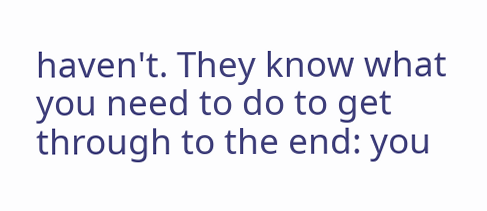haven't. They know what you need to do to get through to the end: you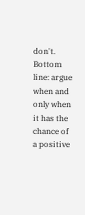don't.
Bottom line: argue when and only when it has the chance of a positive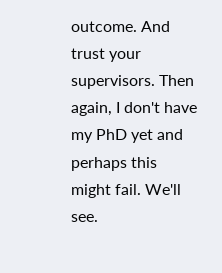outcome. And trust your supervisors. Then again, I don't have my PhD yet and perhaps this might fail. We'll see.